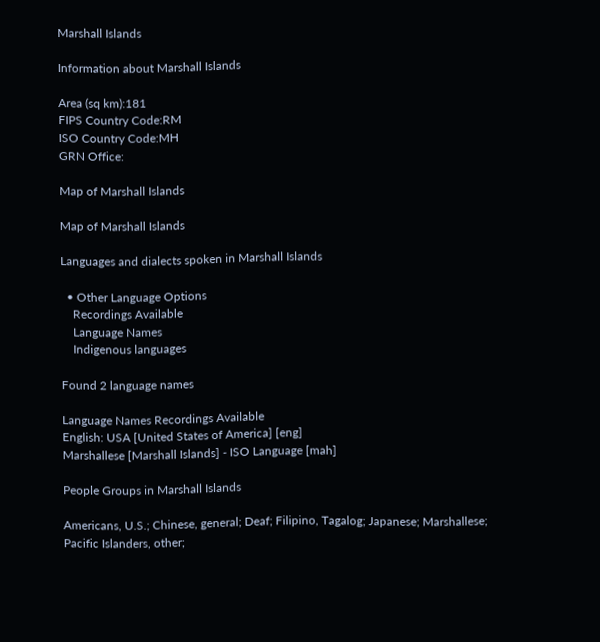Marshall Islands

Information about Marshall Islands

Area (sq km):181
FIPS Country Code:RM
ISO Country Code:MH
GRN Office:

Map of Marshall Islands

Map of Marshall Islands

Languages and dialects spoken in Marshall Islands

  • Other Language Options
    Recordings Available
    Language Names
    Indigenous languages

Found 2 language names

Language Names Recordings Available
English: USA [United States of America] [eng]
Marshallese [Marshall Islands] - ISO Language [mah]

People Groups in Marshall Islands

Americans, U.S.; Chinese, general; Deaf; Filipino, Tagalog; Japanese; Marshallese; Pacific Islanders, other;